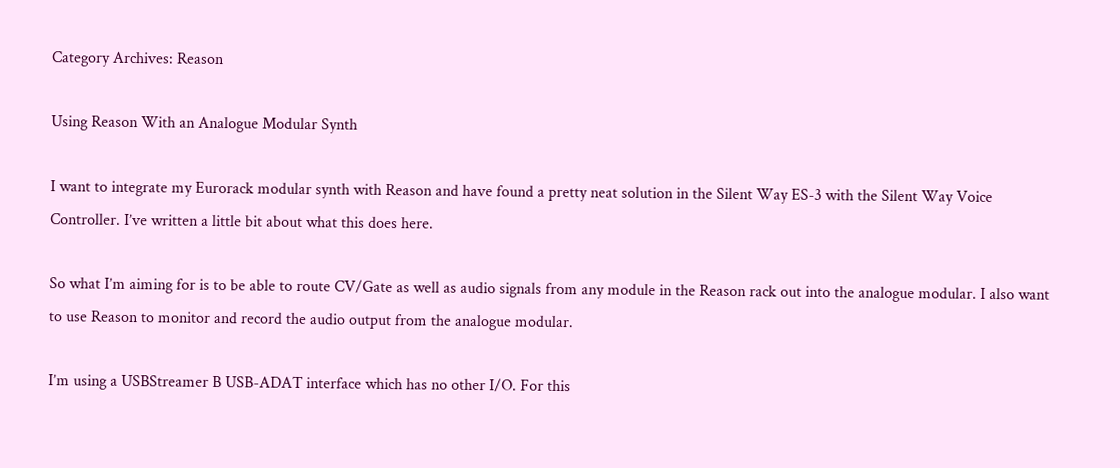Category Archives: Reason

Using Reason With an Analogue Modular Synth

I want to integrate my Eurorack modular synth with Reason and have found a pretty neat solution in the Silent Way ES-3 with the Silent Way Voice Controller. I’ve written a little bit about what this does here.

So what I’m aiming for is to be able to route CV/Gate as well as audio signals from any module in the Reason rack out into the analogue modular. I also want to use Reason to monitor and record the audio output from the analogue modular.

I’m using a USBStreamer B USB-ADAT interface which has no other I/O. For this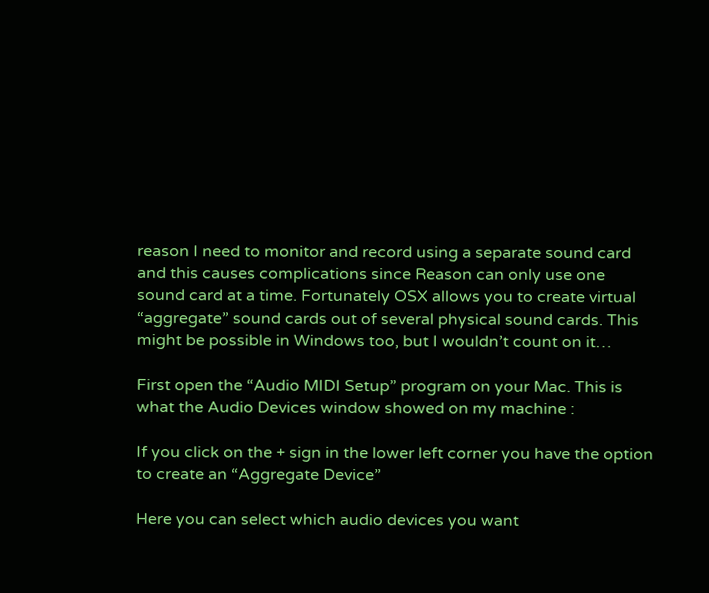reason I need to monitor and record using a separate sound card and this causes complications since Reason can only use one sound card at a time. Fortunately OSX allows you to create virtual “aggregate” sound cards out of several physical sound cards. This might be possible in Windows too, but I wouldn’t count on it…

First open the “Audio MIDI Setup” program on your Mac. This is what the Audio Devices window showed on my machine :

If you click on the + sign in the lower left corner you have the option to create an “Aggregate Device”

Here you can select which audio devices you want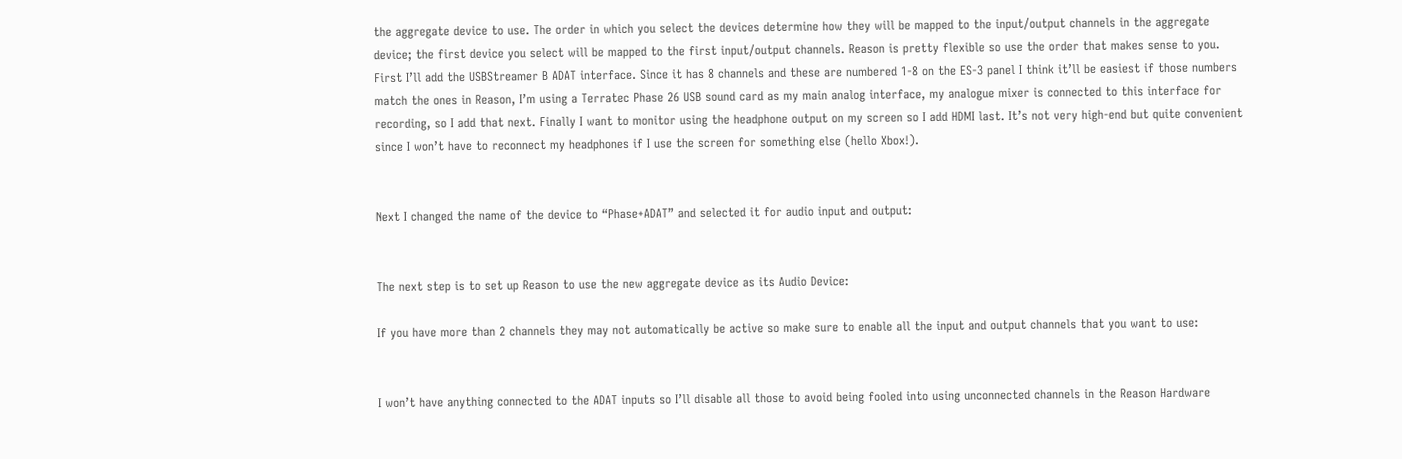the aggregate device to use. The order in which you select the devices determine how they will be mapped to the input/output channels in the aggregate device; the first device you select will be mapped to the first input/output channels. Reason is pretty flexible so use the order that makes sense to you. First I’ll add the USBStreamer B ADAT interface. Since it has 8 channels and these are numbered 1-8 on the ES-3 panel I think it’ll be easiest if those numbers match the ones in Reason, I’m using a Terratec Phase 26 USB sound card as my main analog interface, my analogue mixer is connected to this interface for recording, so I add that next. Finally I want to monitor using the headphone output on my screen so I add HDMI last. It’s not very high-end but quite convenient since I won’t have to reconnect my headphones if I use the screen for something else (hello Xbox!).


Next I changed the name of the device to “Phase+ADAT” and selected it for audio input and output:


The next step is to set up Reason to use the new aggregate device as its Audio Device:

If you have more than 2 channels they may not automatically be active so make sure to enable all the input and output channels that you want to use:


I won’t have anything connected to the ADAT inputs so I’ll disable all those to avoid being fooled into using unconnected channels in the Reason Hardware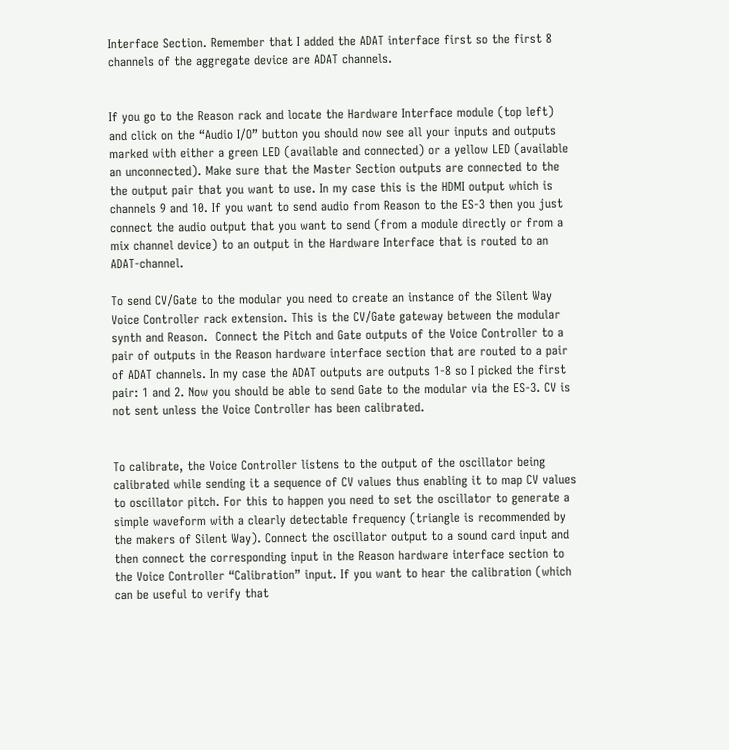Interface Section. Remember that I added the ADAT interface first so the first 8 channels of the aggregate device are ADAT channels.


If you go to the Reason rack and locate the Hardware Interface module (top left) and click on the “Audio I/O” button you should now see all your inputs and outputs marked with either a green LED (available and connected) or a yellow LED (available an unconnected). Make sure that the Master Section outputs are connected to the the output pair that you want to use. In my case this is the HDMI output which is channels 9 and 10. If you want to send audio from Reason to the ES-3 then you just connect the audio output that you want to send (from a module directly or from a mix channel device) to an output in the Hardware Interface that is routed to an ADAT-channel.

To send CV/Gate to the modular you need to create an instance of the Silent Way Voice Controller rack extension. This is the CV/Gate gateway between the modular synth and Reason.  Connect the Pitch and Gate outputs of the Voice Controller to a pair of outputs in the Reason hardware interface section that are routed to a pair of ADAT channels. In my case the ADAT outputs are outputs 1-8 so I picked the first pair: 1 and 2. Now you should be able to send Gate to the modular via the ES-3. CV is not sent unless the Voice Controller has been calibrated.


To calibrate, the Voice Controller listens to the output of the oscillator being calibrated while sending it a sequence of CV values thus enabling it to map CV values to oscillator pitch. For this to happen you need to set the oscillator to generate a simple waveform with a clearly detectable frequency (triangle is recommended by the makers of Silent Way). Connect the oscillator output to a sound card input and then connect the corresponding input in the Reason hardware interface section to the Voice Controller “Calibration” input. If you want to hear the calibration (which can be useful to verify that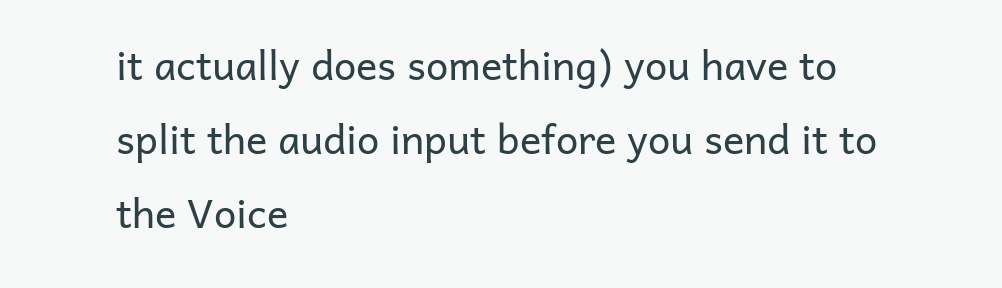it actually does something) you have to split the audio input before you send it to the Voice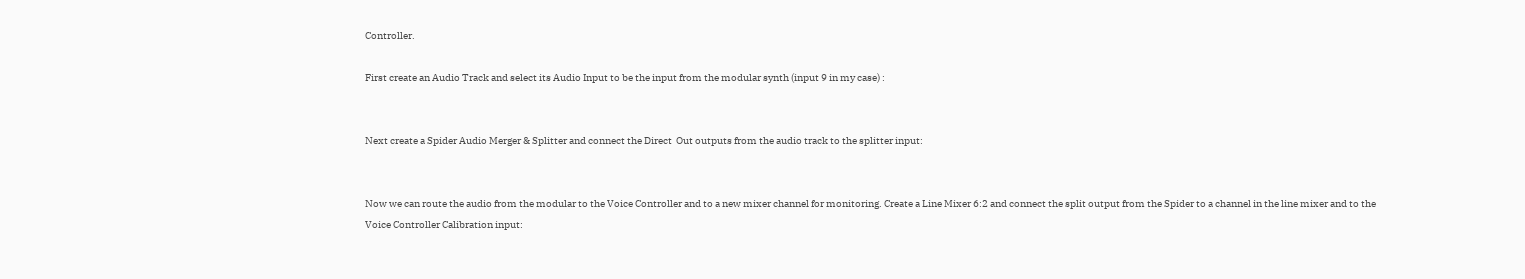Controller.

First create an Audio Track and select its Audio Input to be the input from the modular synth (input 9 in my case) :


Next create a Spider Audio Merger & Splitter and connect the Direct  Out outputs from the audio track to the splitter input:


Now we can route the audio from the modular to the Voice Controller and to a new mixer channel for monitoring. Create a Line Mixer 6:2 and connect the split output from the Spider to a channel in the line mixer and to the Voice Controller Calibration input: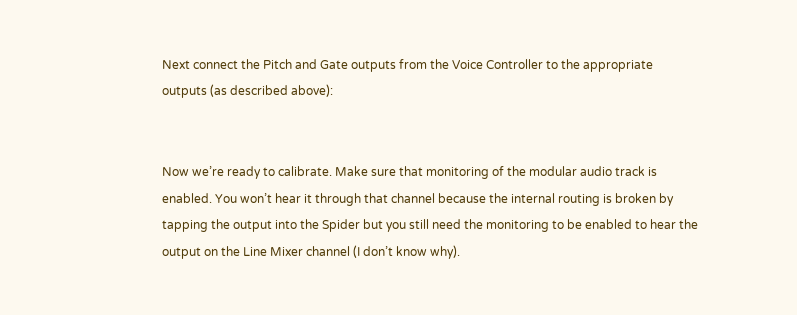Next connect the Pitch and Gate outputs from the Voice Controller to the appropriate outputs (as described above):


Now we’re ready to calibrate. Make sure that monitoring of the modular audio track is enabled. You won’t hear it through that channel because the internal routing is broken by tapping the output into the Spider but you still need the monitoring to be enabled to hear the output on the Line Mixer channel (I don’t know why).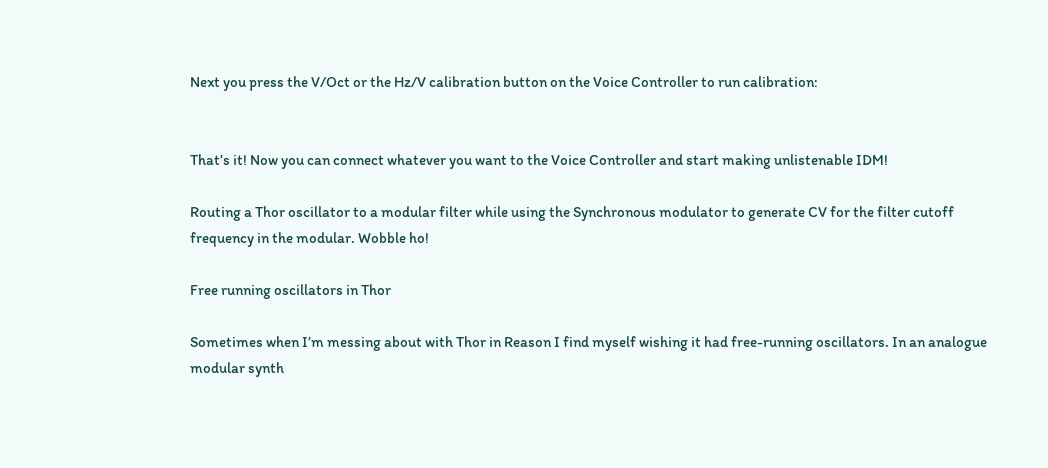Next you press the V/Oct or the Hz/V calibration button on the Voice Controller to run calibration:


That’s it! Now you can connect whatever you want to the Voice Controller and start making unlistenable IDM!

Routing a Thor oscillator to a modular filter while using the Synchronous modulator to generate CV for the filter cutoff frequency in the modular. Wobble ho!

Free running oscillators in Thor

Sometimes when I’m messing about with Thor in Reason I find myself wishing it had free-running oscillators. In an analogue modular synth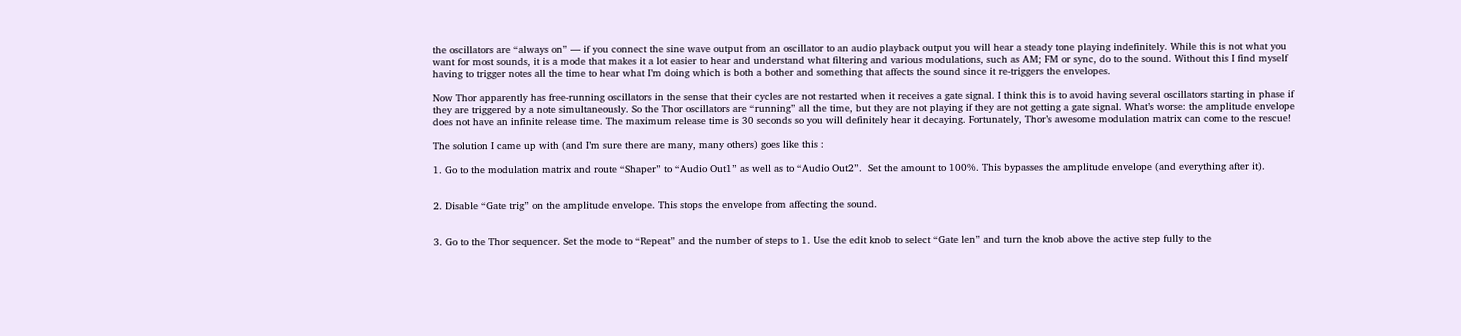the oscillators are “always on” — if you connect the sine wave output from an oscillator to an audio playback output you will hear a steady tone playing indefinitely. While this is not what you want for most sounds, it is a mode that makes it a lot easier to hear and understand what filtering and various modulations, such as AM; FM or sync, do to the sound. Without this I find myself having to trigger notes all the time to hear what I’m doing which is both a bother and something that affects the sound since it re-triggers the envelopes.

Now Thor apparently has free-running oscillators in the sense that their cycles are not restarted when it receives a gate signal. I think this is to avoid having several oscillators starting in phase if they are triggered by a note simultaneously. So the Thor oscillators are “running” all the time, but they are not playing if they are not getting a gate signal. What’s worse: the amplitude envelope does not have an infinite release time. The maximum release time is 30 seconds so you will definitely hear it decaying. Fortunately, Thor’s awesome modulation matrix can come to the rescue!

The solution I came up with (and I’m sure there are many, many others) goes like this :

1. Go to the modulation matrix and route “Shaper” to “Audio Out1” as well as to “Audio Out2”.  Set the amount to 100%. This bypasses the amplitude envelope (and everything after it).


2. Disable “Gate trig” on the amplitude envelope. This stops the envelope from affecting the sound.


3. Go to the Thor sequencer. Set the mode to “Repeat” and the number of steps to 1. Use the edit knob to select “Gate len” and turn the knob above the active step fully to the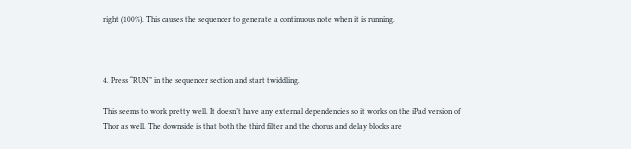right (100%). This causes the sequencer to generate a continuous note when it is running.



4. Press “RUN” in the sequencer section and start twiddling.

This seems to work pretty well. It doesn’t have any external dependencies so it works on the iPad version of Thor as well. The downside is that both the third filter and the chorus and delay blocks are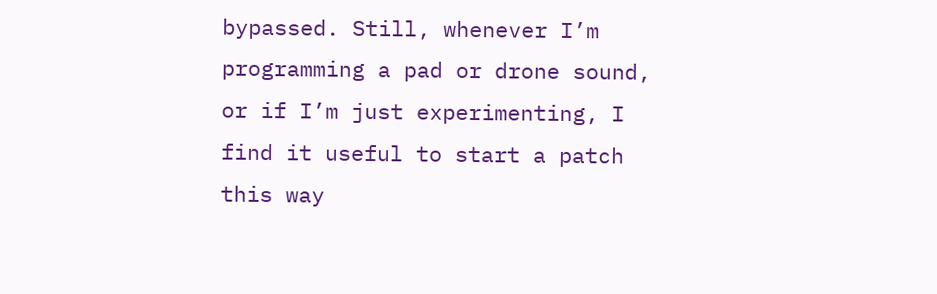bypassed. Still, whenever I’m programming a pad or drone sound, or if I’m just experimenting, I find it useful to start a patch this way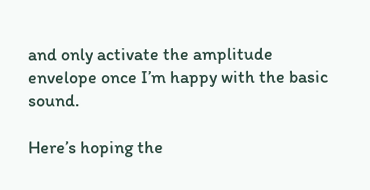and only activate the amplitude envelope once I’m happy with the basic sound.

Here’s hoping the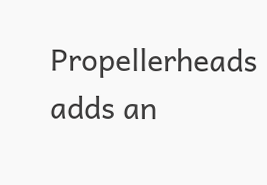Propellerheads adds an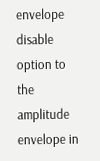envelope disable option to the amplitude envelope in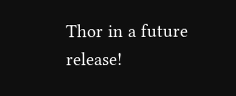Thor in a future release!